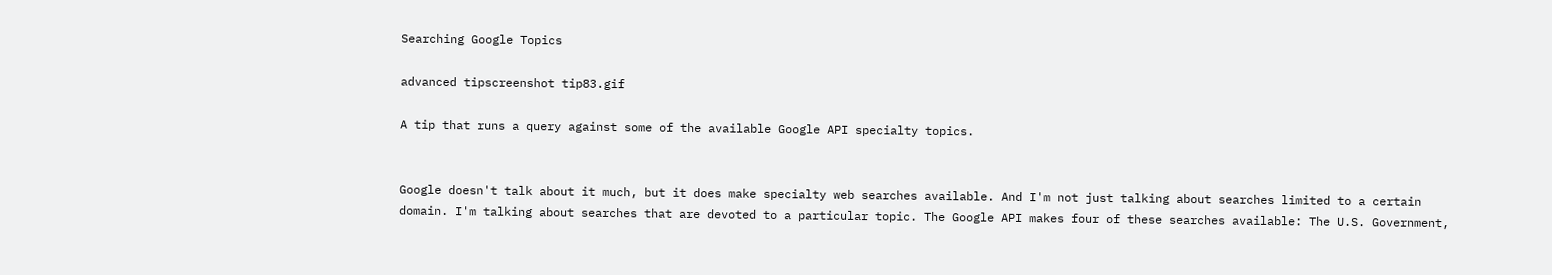Searching Google Topics

advanced tipscreenshot tip83.gif

A tip that runs a query against some of the available Google API specialty topics.


Google doesn't talk about it much, but it does make specialty web searches available. And I'm not just talking about searches limited to a certain domain. I'm talking about searches that are devoted to a particular topic. The Google API makes four of these searches available: The U.S. Government,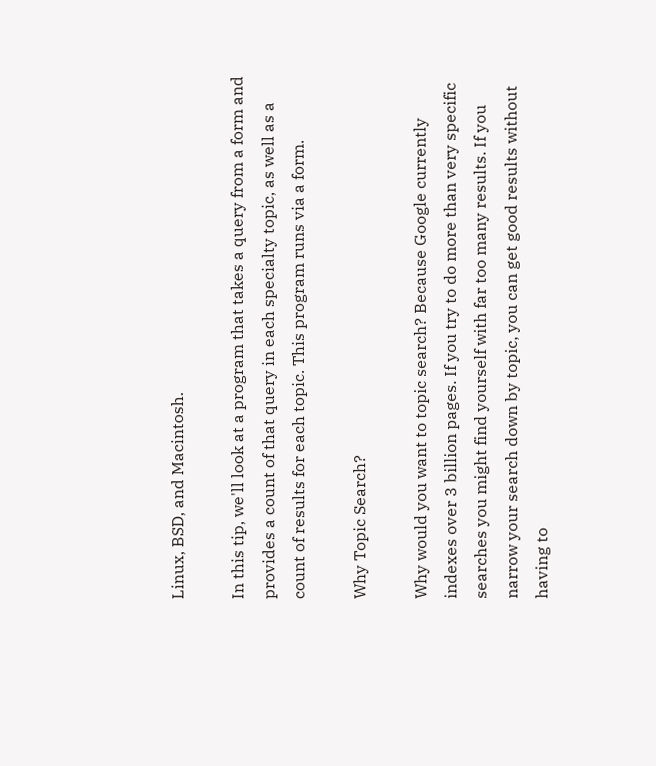Linux, BSD, and Macintosh.

In this tip, we'll look at a program that takes a query from a form and provides a count of that query in each specialty topic, as well as a count of results for each topic. This program runs via a form.

Why Topic Search?

Why would you want to topic search? Because Google currently indexes over 3 billion pages. If you try to do more than very specific searches you might find yourself with far too many results. If you narrow your search down by topic, you can get good results without having to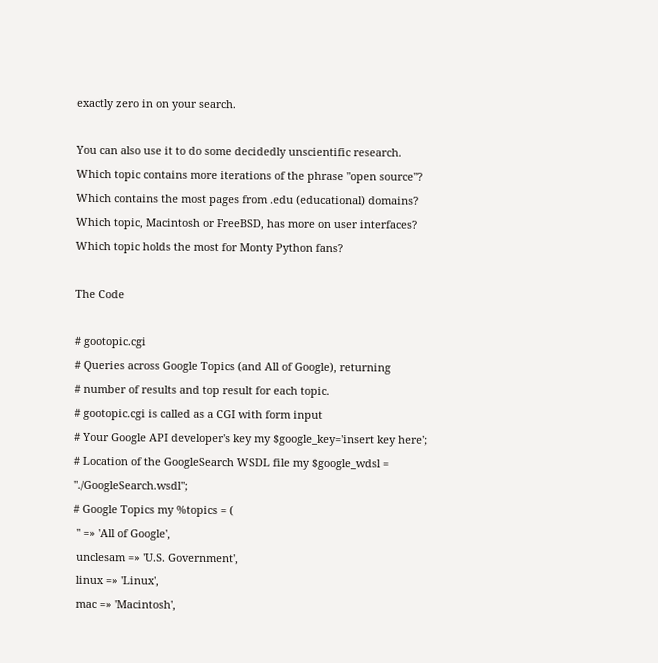exactly zero in on your search.

You can also use it to do some decidedly unscientific research. Which topic contains more iterations of the phrase "open source"? Which contains the most pages from .edu (educational) domains? Which topic, Macintosh or FreeBSD, has more on user interfaces? Which topic holds the most for Monty Python fans?

The Code

# gootopic.cgi
# Queries across Google Topics (and All of Google), returning
# number of results and top result for each topic.
# gootopic.cgi is called as a CGI with form input
# Your Google API developer's key my $google_key='insert key here';
# Location of the GoogleSearch WSDL file my $google_wdsl = "./GoogleSearch.wsdl";
# Google Topics my %topics = (
 '' =» 'All of Google',
 unclesam =» 'U.S. Government',
 linux =» 'Linux',
 mac =» 'Macintosh',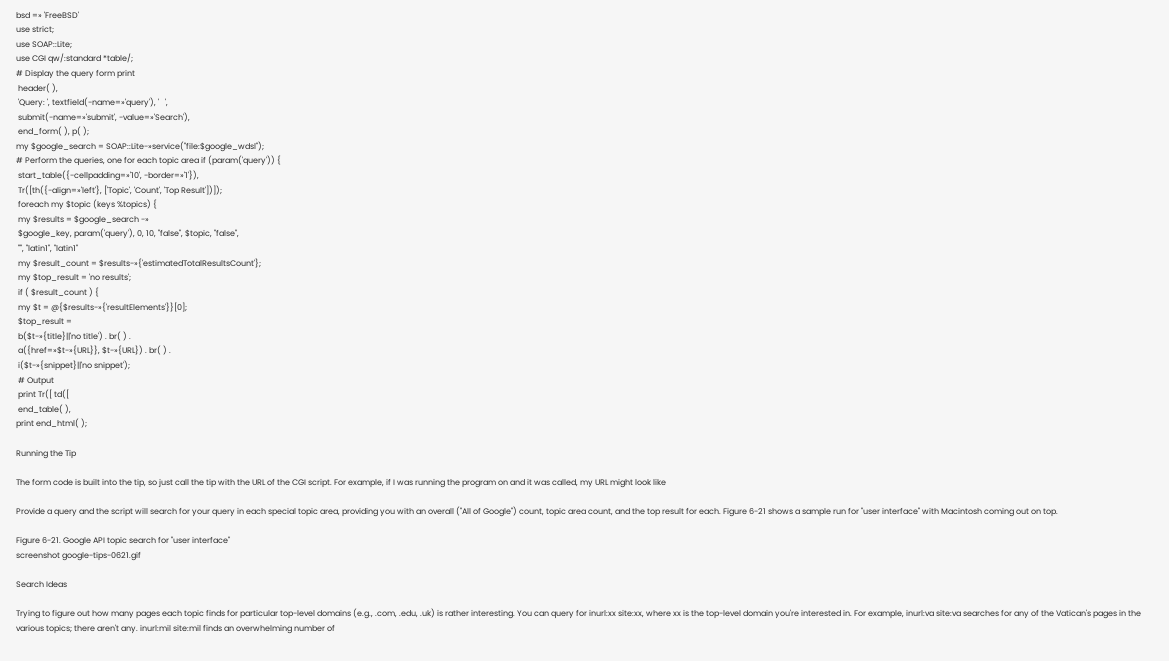bsd =» 'FreeBSD'
use strict;
use SOAP::Lite;
use CGI qw/:standard *table/;
# Display the query form print
 header( ),
 'Query: ', textfield(-name=»'query'), '   ',
 submit(-name=»'submit', -value=»'Search'),
 end_form( ), p( );
my $google_search = SOAP::Lite-»service("file:$google_wdsl");
# Perform the queries, one for each topic area if (param('query')) {
 start_table({-cellpadding=»'10', -border=»'1'}),
 Tr([th({-align=»'left'}, ['Topic', 'Count', 'Top Result'])]);
 foreach my $topic (keys %topics) {
 my $results = $google_search -»
 $google_key, param('query'), 0, 10, "false", $topic, "false",
 "", "latin1", "latin1"
 my $result_count = $results-»{'estimatedTotalResultsCount'};
 my $top_result = 'no results';
 if ( $result_count ) {
 my $t = @{$results-»{'resultElements'}}[0];
 $top_result =
 b($t-»{title}||'no title') . br( ) .
 a({href=»$t-»{URL}}, $t-»{URL}) . br( ) .
 i($t-»{snippet}||'no snippet');
 # Output
 print Tr([ td([
 end_table( ),
print end_html( );

Running the Tip

The form code is built into the tip, so just call the tip with the URL of the CGI script. For example, if I was running the program on and it was called, my URL might look like

Provide a query and the script will search for your query in each special topic area, providing you with an overall ("All of Google") count, topic area count, and the top result for each. Figure 6-21 shows a sample run for "user interface" with Macintosh coming out on top.

Figure 6-21. Google API topic search for "user interface"
screenshot google-tips-0621.gif

Search Ideas

Trying to figure out how many pages each topic finds for particular top-level domains (e.g., .com, .edu, .uk) is rather interesting. You can query for inurl:xx site:xx, where xx is the top-level domain you're interested in. For example, inurl:va site:va searches for any of the Vatican's pages in the various topics; there aren't any. inurl:mil site:mil finds an overwhelming number of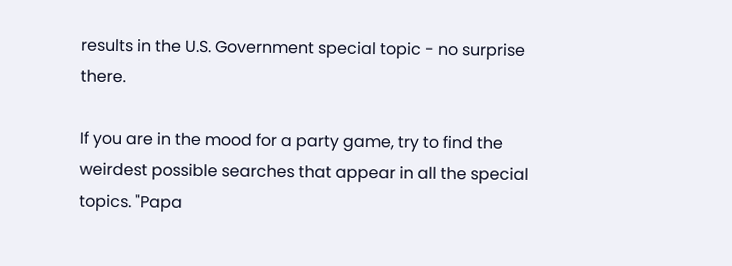results in the U.S. Government special topic - no surprise there.

If you are in the mood for a party game, try to find the weirdest possible searches that appear in all the special topics. "Papa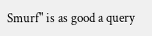Smurf" is as good a query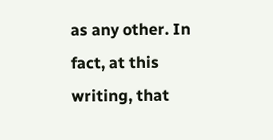as any other. In fact, at this writing, that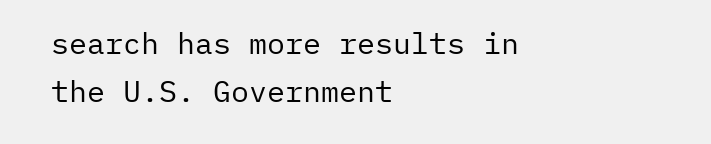search has more results in the U.S. Government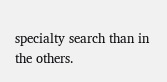specialty search than in the others.